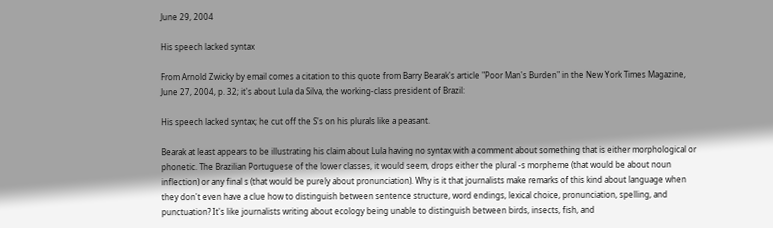June 29, 2004

His speech lacked syntax

From Arnold Zwicky by email comes a citation to this quote from Barry Bearak's article "Poor Man's Burden" in the New York Times Magazine, June 27, 2004, p. 32; it's about Lula da Silva, the working-class president of Brazil:

His speech lacked syntax; he cut off the S's on his plurals like a peasant.

Bearak at least appears to be illustrating his claim about Lula having no syntax with a comment about something that is either morphological or phonetic. The Brazilian Portuguese of the lower classes, it would seem, drops either the plural -s morpheme (that would be about noun inflection) or any final s (that would be purely about pronunciation). Why is it that journalists make remarks of this kind about language when they don't even have a clue how to distinguish between sentence structure, word endings, lexical choice, pronunciation, spelling, and punctuation? It's like journalists writing about ecology being unable to distinguish between birds, insects, fish, and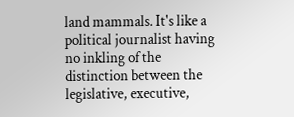land mammals. It's like a political journalist having no inkling of the distinction between the legislative, executive,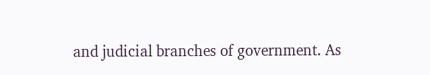and judicial branches of government. As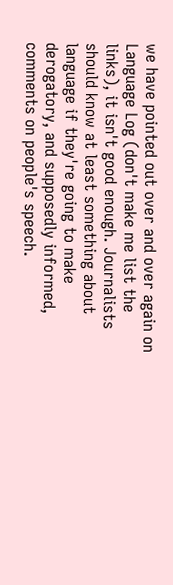we have pointed out over and over again on Language Log (don't make me list the links), it isn't good enough. Journalists should know at least something about language if they're going to make derogatory, and supposedly informed, comments on people's speech.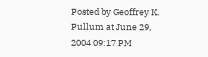Posted by Geoffrey K. Pullum at June 29, 2004 09:17 PM